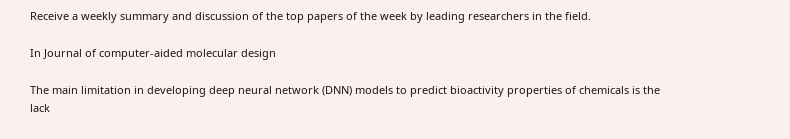Receive a weekly summary and discussion of the top papers of the week by leading researchers in the field.

In Journal of computer-aided molecular design

The main limitation in developing deep neural network (DNN) models to predict bioactivity properties of chemicals is the lack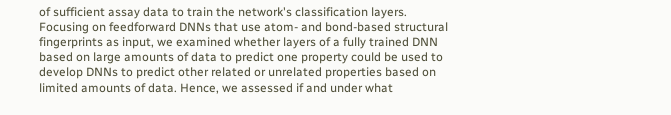of sufficient assay data to train the network's classification layers. Focusing on feedforward DNNs that use atom- and bond-based structural fingerprints as input, we examined whether layers of a fully trained DNN based on large amounts of data to predict one property could be used to develop DNNs to predict other related or unrelated properties based on limited amounts of data. Hence, we assessed if and under what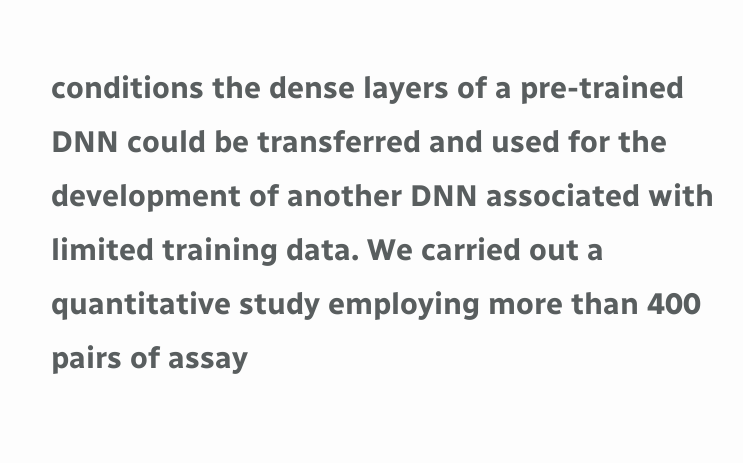conditions the dense layers of a pre-trained DNN could be transferred and used for the development of another DNN associated with limited training data. We carried out a quantitative study employing more than 400 pairs of assay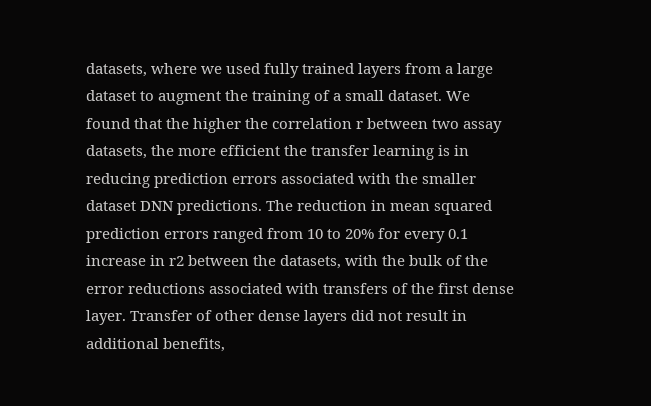datasets, where we used fully trained layers from a large dataset to augment the training of a small dataset. We found that the higher the correlation r between two assay datasets, the more efficient the transfer learning is in reducing prediction errors associated with the smaller dataset DNN predictions. The reduction in mean squared prediction errors ranged from 10 to 20% for every 0.1 increase in r2 between the datasets, with the bulk of the error reductions associated with transfers of the first dense layer. Transfer of other dense layers did not result in additional benefits,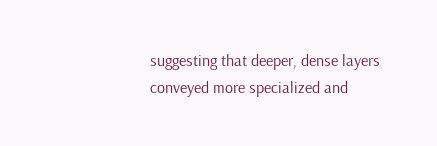suggesting that deeper, dense layers conveyed more specialized and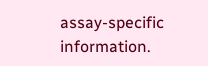assay-specific information.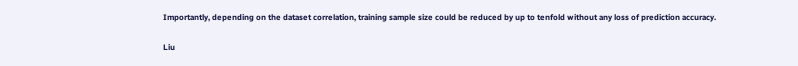Importantly, depending on the dataset correlation, training sample size could be reduced by up to tenfold without any loss of prediction accuracy.

Liu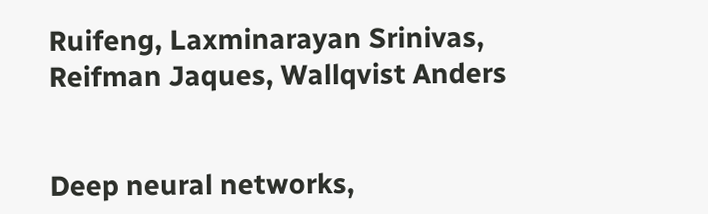Ruifeng, Laxminarayan Srinivas, Reifman Jaques, Wallqvist Anders


Deep neural networks,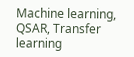Machine learning, QSAR, Transfer learning